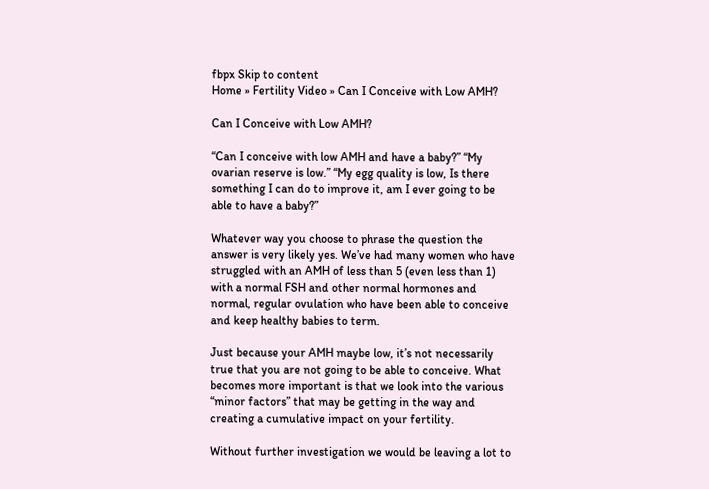fbpx Skip to content
Home » Fertility Video » Can I Conceive with Low AMH?

Can I Conceive with Low AMH?

“Can I conceive with low AMH and have a baby?” “My ovarian reserve is low.” “My egg quality is low, Is there something I can do to improve it, am I ever going to be able to have a baby?”

Whatever way you choose to phrase the question the answer is very likely yes. We’ve had many women who have struggled with an AMH of less than 5 (even less than 1) with a normal FSH and other normal hormones and normal, regular ovulation who have been able to conceive and keep healthy babies to term.

Just because your AMH maybe low, it’s not necessarily true that you are not going to be able to conceive. What becomes more important is that we look into the various “minor factors” that may be getting in the way and creating a cumulative impact on your fertility.

Without further investigation we would be leaving a lot to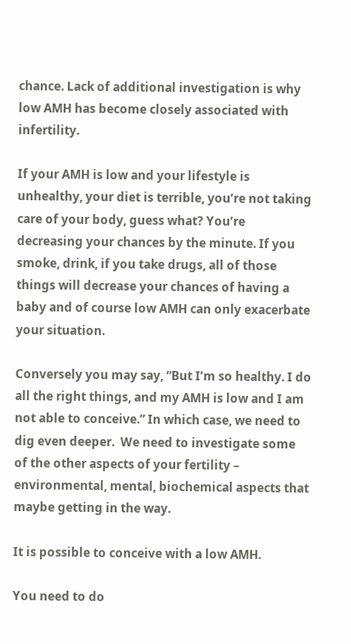chance. Lack of additional investigation is why low AMH has become closely associated with infertility.

If your AMH is low and your lifestyle is unhealthy, your diet is terrible, you’re not taking care of your body, guess what? You’re decreasing your chances by the minute. If you smoke, drink, if you take drugs, all of those things will decrease your chances of having a baby and of course low AMH can only exacerbate your situation.

Conversely you may say, “But I’m so healthy. I do all the right things, and my AMH is low and I am not able to conceive.” In which case, we need to dig even deeper.  We need to investigate some of the other aspects of your fertility – environmental, mental, biochemical aspects that maybe getting in the way.

It is possible to conceive with a low AMH.

You need to do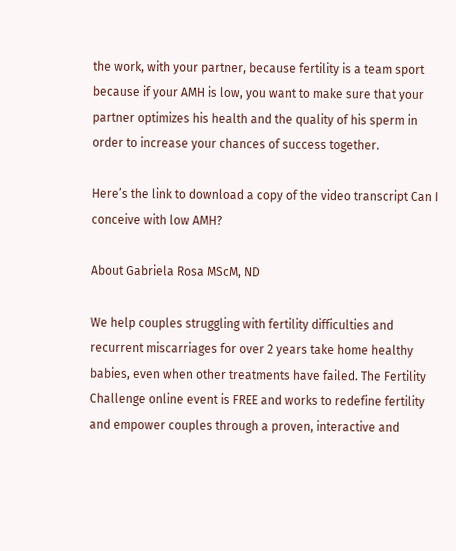the work, with your partner, because fertility is a team sport because if your AMH is low, you want to make sure that your partner optimizes his health and the quality of his sperm in order to increase your chances of success together.

Here’s the link to download a copy of the video transcript Can I conceive with low AMH?

About Gabriela Rosa MScM, ND

We help couples struggling with fertility difficulties and recurrent miscarriages for over 2 years take home healthy babies, even when other treatments have failed. The Fertility Challenge online event is FREE and works to redefine fertility and empower couples through a proven, interactive and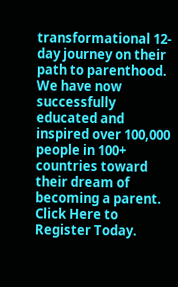transformational 12-day journey on their path to parenthood. We have now successfully educated and inspired over 100,000 people in 100+ countries toward their dream of becoming a parent. Click Here to Register Today.